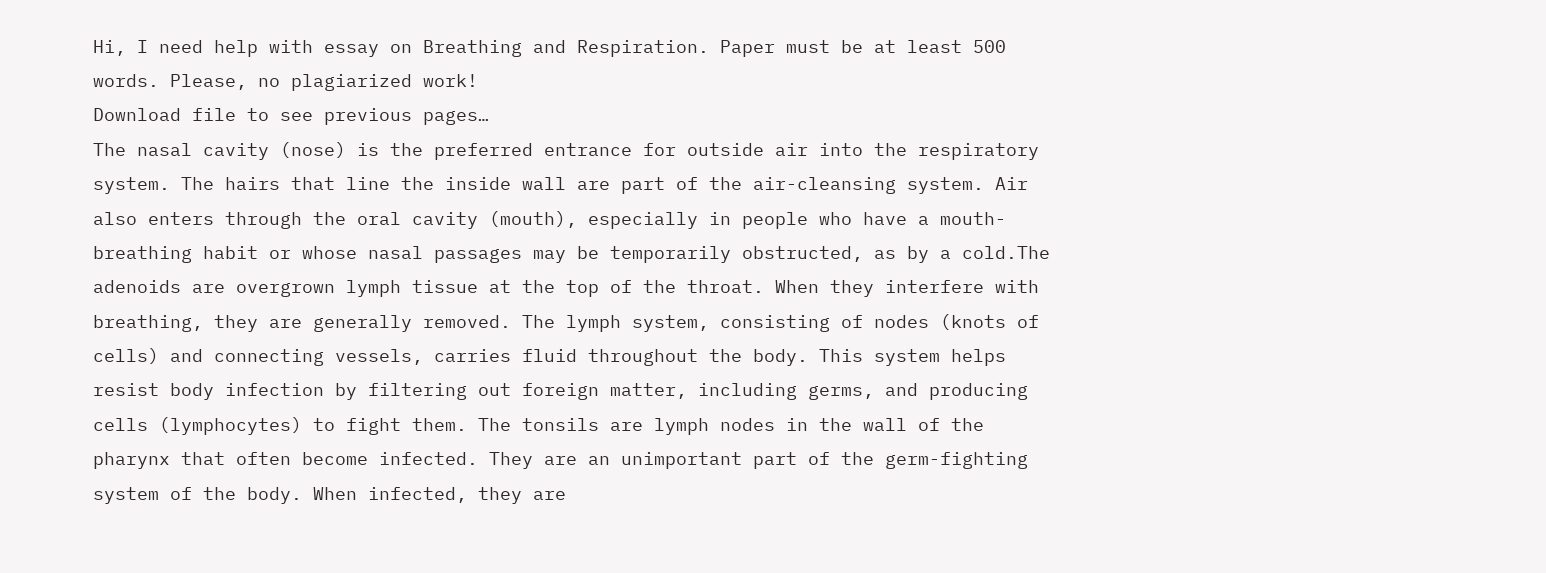Hi, I need help with essay on Breathing and Respiration. Paper must be at least 500 words. Please, no plagiarized work!
Download file to see previous pages…
The nasal cavity (nose) is the preferred entrance for outside air into the respiratory system. The hairs that line the inside wall are part of the air-cleansing system. Air also enters through the oral cavity (mouth), especially in people who have a mouth-breathing habit or whose nasal passages may be temporarily obstructed, as by a cold.The adenoids are overgrown lymph tissue at the top of the throat. When they interfere with breathing, they are generally removed. The lymph system, consisting of nodes (knots of cells) and connecting vessels, carries fluid throughout the body. This system helps resist body infection by filtering out foreign matter, including germs, and producing cells (lymphocytes) to fight them. The tonsils are lymph nodes in the wall of the pharynx that often become infected. They are an unimportant part of the germ-fighting system of the body. When infected, they are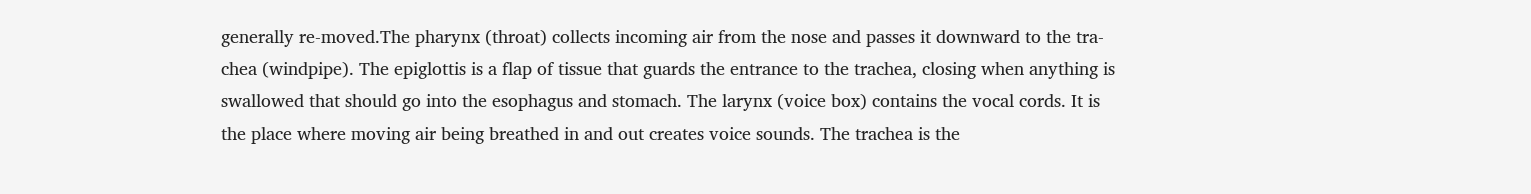generally re-moved.The pharynx (throat) collects incoming air from the nose and passes it downward to the tra-chea (windpipe). The epiglottis is a flap of tissue that guards the entrance to the trachea, closing when anything is swallowed that should go into the esophagus and stomach. The larynx (voice box) contains the vocal cords. It is the place where moving air being breathed in and out creates voice sounds. The trachea is the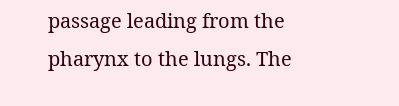passage leading from the pharynx to the lungs. The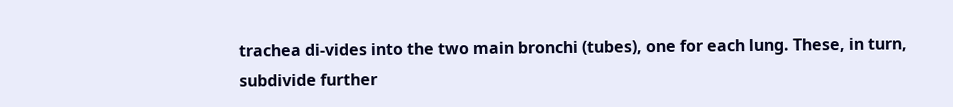trachea di-vides into the two main bronchi (tubes), one for each lung. These, in turn, subdivide further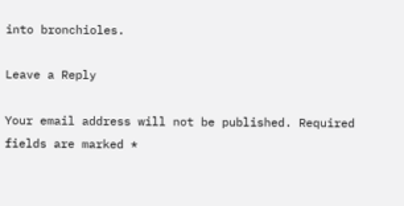into bronchioles.

Leave a Reply

Your email address will not be published. Required fields are marked *